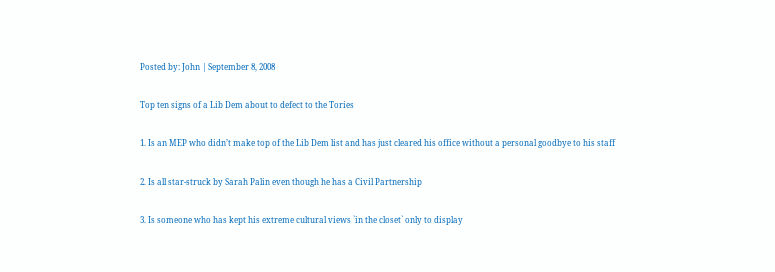Posted by: John | September 8, 2008

Top ten signs of a Lib Dem about to defect to the Tories

1. Is an MEP who didn’t make top of the Lib Dem list and has just cleared his office without a personal goodbye to his staff

2. Is all star-struck by Sarah Palin even though he has a Civil Partnership

3. Is someone who has kept his extreme cultural views `in the closet` only to display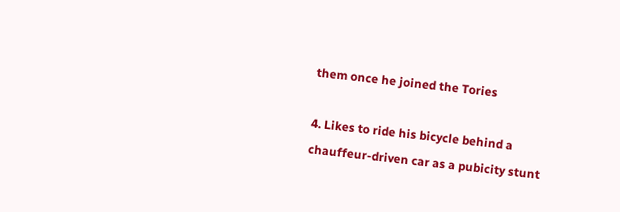them once he joined the Tories

4. Likes to ride his bicycle behind a chauffeur-driven car as a pubicity stunt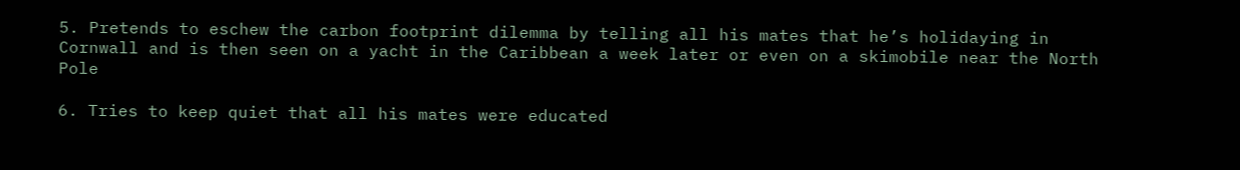5. Pretends to eschew the carbon footprint dilemma by telling all his mates that he’s holidaying in Cornwall and is then seen on a yacht in the Caribbean a week later or even on a skimobile near the North Pole

6. Tries to keep quiet that all his mates were educated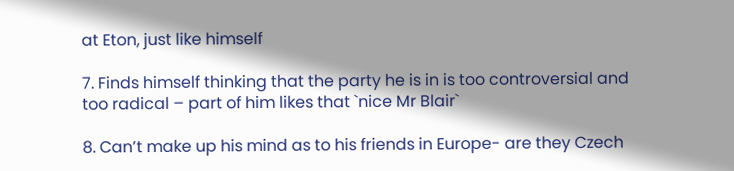at Eton, just like himself

7. Finds himself thinking that the party he is in is too controversial and too radical – part of him likes that `nice Mr Blair`

8. Can’t make up his mind as to his friends in Europe- are they Czech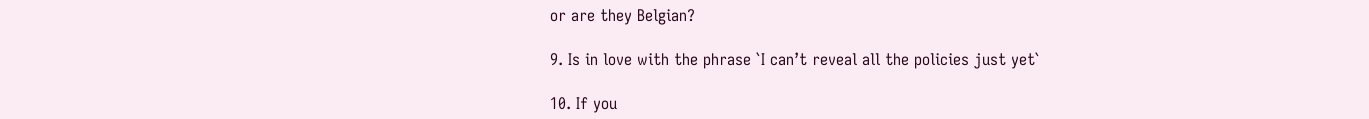or are they Belgian?

9. Is in love with the phrase `I can’t reveal all the policies just yet`

10. If you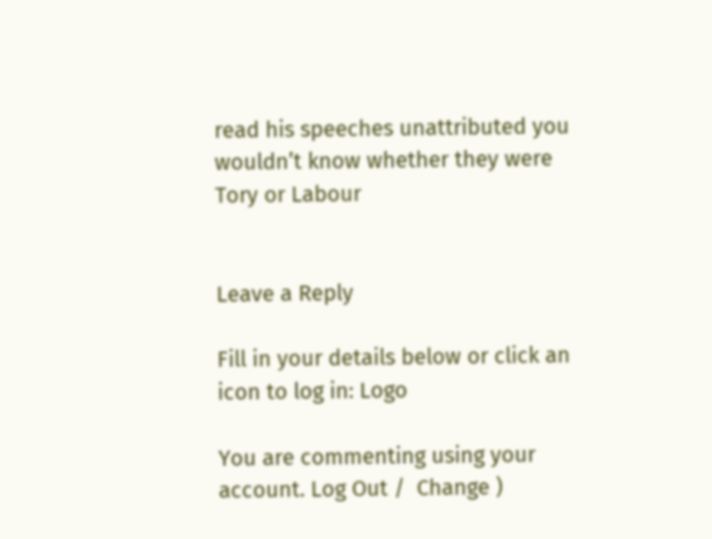read his speeches unattributed you wouldn’t know whether they were Tory or Labour


Leave a Reply

Fill in your details below or click an icon to log in: Logo

You are commenting using your account. Log Out /  Change )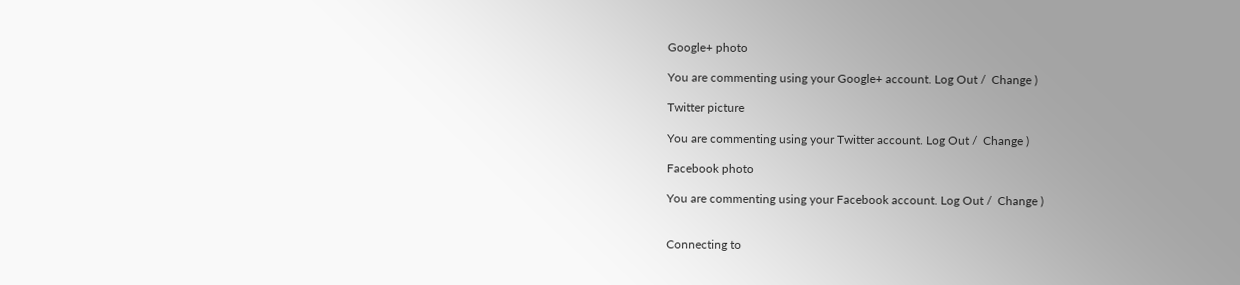Google+ photo

You are commenting using your Google+ account. Log Out /  Change )

Twitter picture

You are commenting using your Twitter account. Log Out /  Change )

Facebook photo

You are commenting using your Facebook account. Log Out /  Change )


Connecting to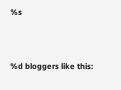%s


%d bloggers like this: